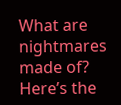What are nightmares made of? Here’s the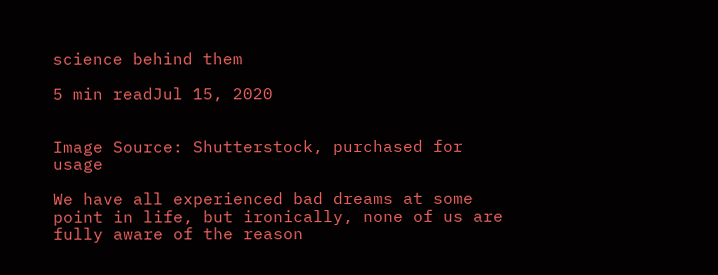science behind them

5 min readJul 15, 2020


Image Source: Shutterstock, purchased for usage

We have all experienced bad dreams at some point in life, but ironically, none of us are fully aware of the reason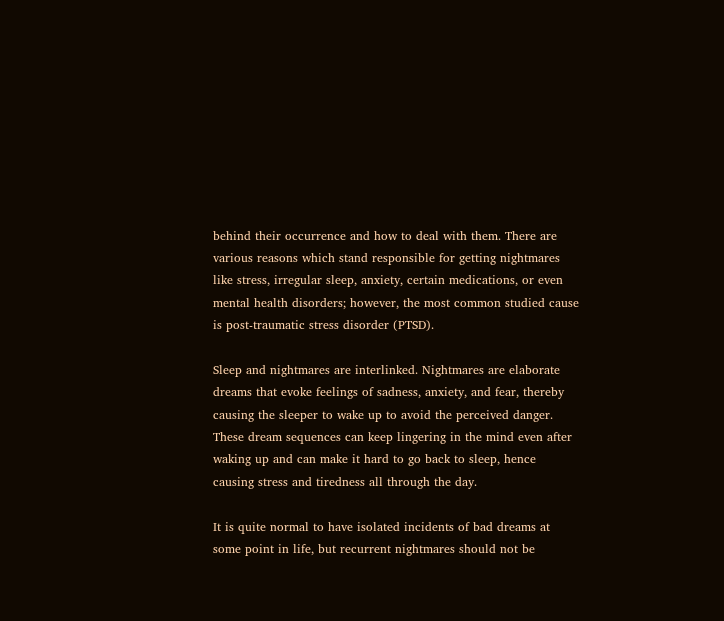behind their occurrence and how to deal with them. There are various reasons which stand responsible for getting nightmares like stress, irregular sleep, anxiety, certain medications, or even mental health disorders; however, the most common studied cause is post-traumatic stress disorder (PTSD).

Sleep and nightmares are interlinked. Nightmares are elaborate dreams that evoke feelings of sadness, anxiety, and fear, thereby causing the sleeper to wake up to avoid the perceived danger. These dream sequences can keep lingering in the mind even after waking up and can make it hard to go back to sleep, hence causing stress and tiredness all through the day.

It is quite normal to have isolated incidents of bad dreams at some point in life, but recurrent nightmares should not be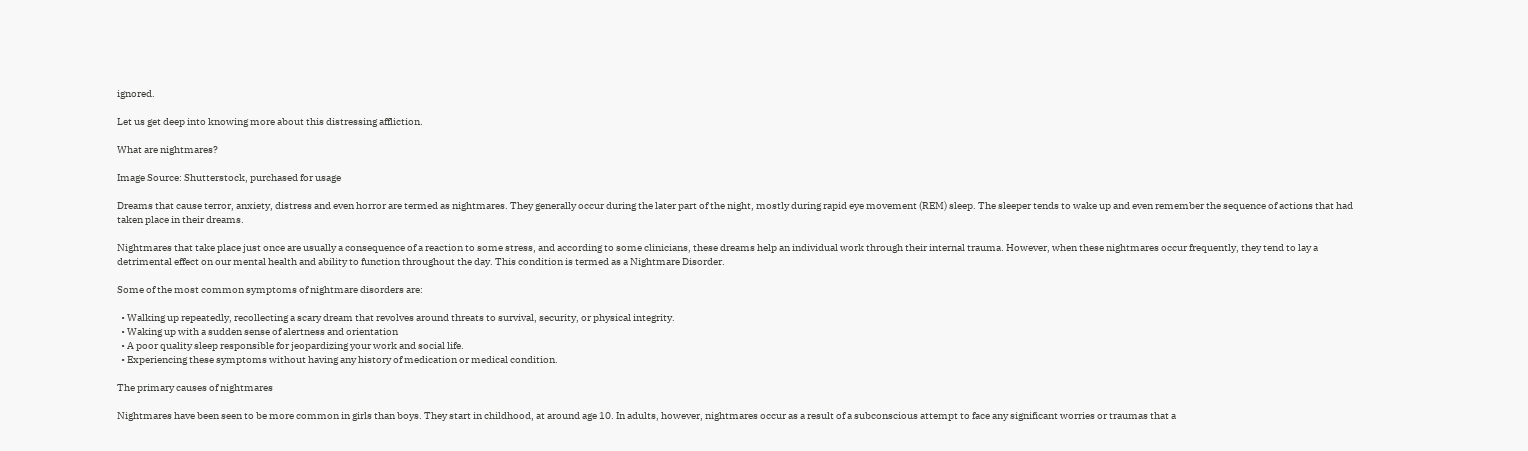ignored.

Let us get deep into knowing more about this distressing affliction.

What are nightmares?

Image Source: Shutterstock, purchased for usage

Dreams that cause terror, anxiety, distress and even horror are termed as nightmares. They generally occur during the later part of the night, mostly during rapid eye movement (REM) sleep. The sleeper tends to wake up and even remember the sequence of actions that had taken place in their dreams.

Nightmares that take place just once are usually a consequence of a reaction to some stress, and according to some clinicians, these dreams help an individual work through their internal trauma. However, when these nightmares occur frequently, they tend to lay a detrimental effect on our mental health and ability to function throughout the day. This condition is termed as a Nightmare Disorder.

Some of the most common symptoms of nightmare disorders are:

  • Walking up repeatedly, recollecting a scary dream that revolves around threats to survival, security, or physical integrity.
  • Waking up with a sudden sense of alertness and orientation
  • A poor quality sleep responsible for jeopardizing your work and social life.
  • Experiencing these symptoms without having any history of medication or medical condition.

The primary causes of nightmares

Nightmares have been seen to be more common in girls than boys. They start in childhood, at around age 10. In adults, however, nightmares occur as a result of a subconscious attempt to face any significant worries or traumas that a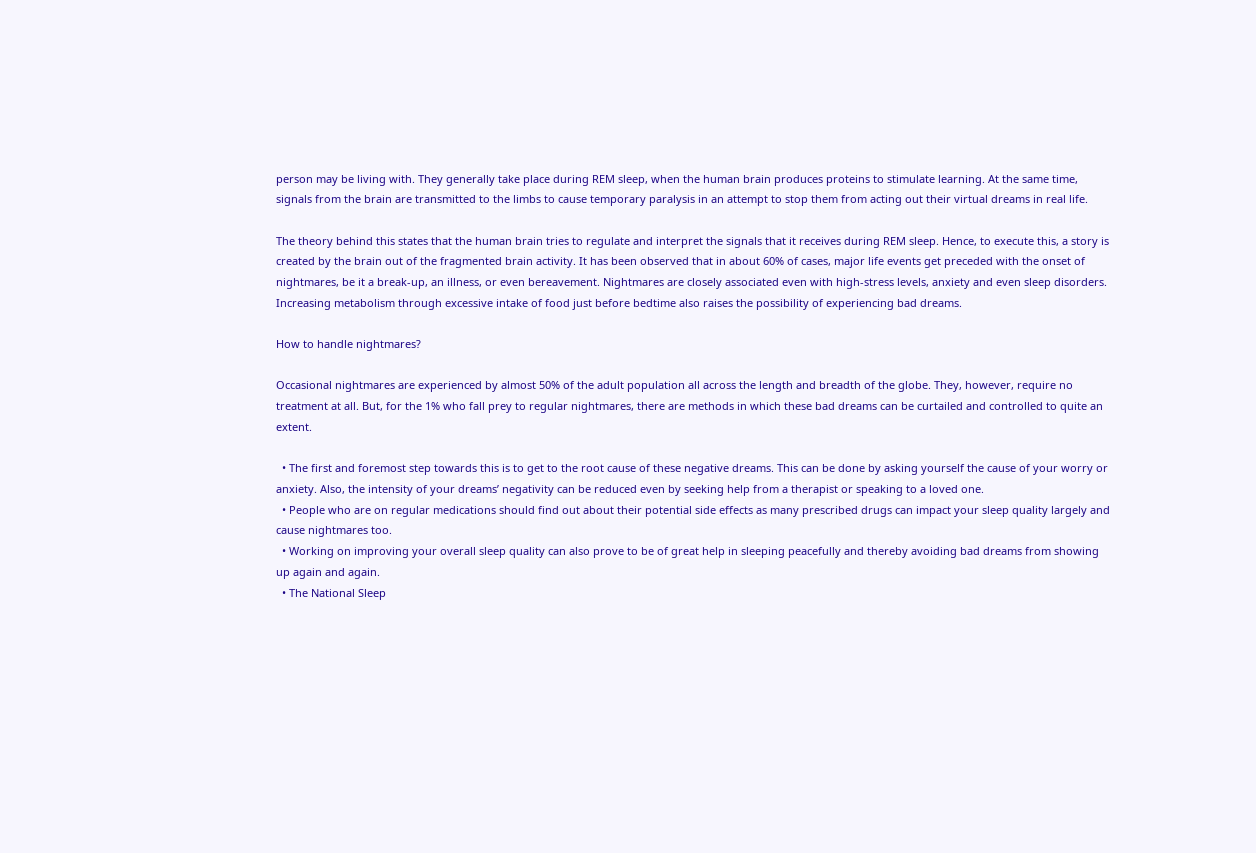person may be living with. They generally take place during REM sleep, when the human brain produces proteins to stimulate learning. At the same time, signals from the brain are transmitted to the limbs to cause temporary paralysis in an attempt to stop them from acting out their virtual dreams in real life.

The theory behind this states that the human brain tries to regulate and interpret the signals that it receives during REM sleep. Hence, to execute this, a story is created by the brain out of the fragmented brain activity. It has been observed that in about 60% of cases, major life events get preceded with the onset of nightmares, be it a break-up, an illness, or even bereavement. Nightmares are closely associated even with high-stress levels, anxiety and even sleep disorders. Increasing metabolism through excessive intake of food just before bedtime also raises the possibility of experiencing bad dreams.

How to handle nightmares?

Occasional nightmares are experienced by almost 50% of the adult population all across the length and breadth of the globe. They, however, require no treatment at all. But, for the 1% who fall prey to regular nightmares, there are methods in which these bad dreams can be curtailed and controlled to quite an extent.

  • The first and foremost step towards this is to get to the root cause of these negative dreams. This can be done by asking yourself the cause of your worry or anxiety. Also, the intensity of your dreams’ negativity can be reduced even by seeking help from a therapist or speaking to a loved one.
  • People who are on regular medications should find out about their potential side effects as many prescribed drugs can impact your sleep quality largely and cause nightmares too.
  • Working on improving your overall sleep quality can also prove to be of great help in sleeping peacefully and thereby avoiding bad dreams from showing up again and again.
  • The National Sleep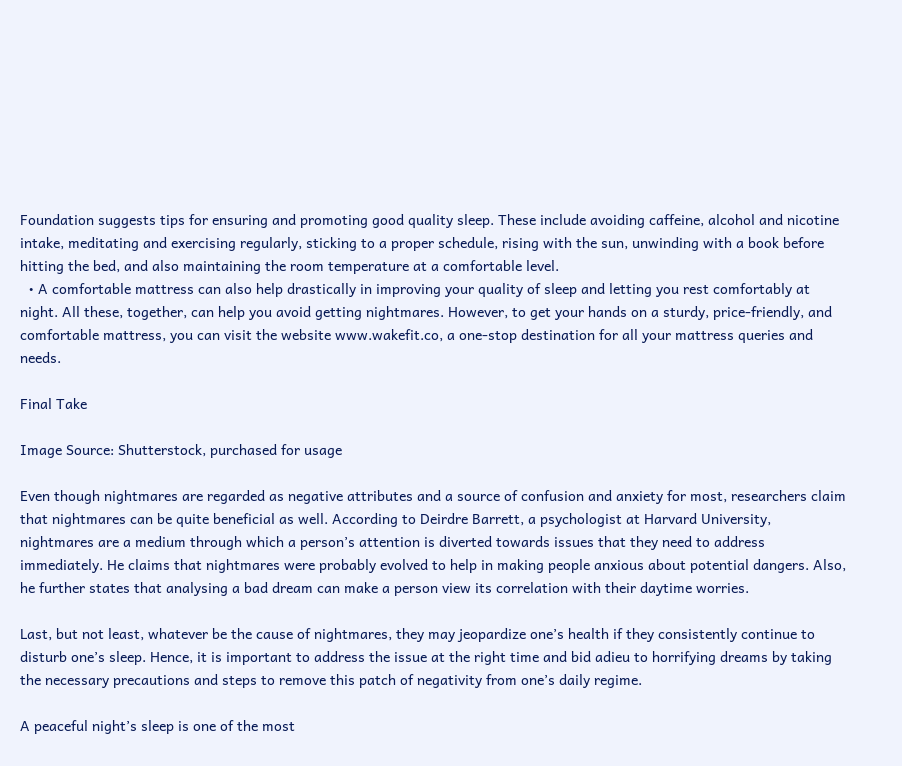Foundation suggests tips for ensuring and promoting good quality sleep. These include avoiding caffeine, alcohol and nicotine intake, meditating and exercising regularly, sticking to a proper schedule, rising with the sun, unwinding with a book before hitting the bed, and also maintaining the room temperature at a comfortable level.
  • A comfortable mattress can also help drastically in improving your quality of sleep and letting you rest comfortably at night. All these, together, can help you avoid getting nightmares. However, to get your hands on a sturdy, price-friendly, and comfortable mattress, you can visit the website www.wakefit.co, a one-stop destination for all your mattress queries and needs.

Final Take

Image Source: Shutterstock, purchased for usage

Even though nightmares are regarded as negative attributes and a source of confusion and anxiety for most, researchers claim that nightmares can be quite beneficial as well. According to Deirdre Barrett, a psychologist at Harvard University, nightmares are a medium through which a person’s attention is diverted towards issues that they need to address immediately. He claims that nightmares were probably evolved to help in making people anxious about potential dangers. Also, he further states that analysing a bad dream can make a person view its correlation with their daytime worries.

Last, but not least, whatever be the cause of nightmares, they may jeopardize one’s health if they consistently continue to disturb one’s sleep. Hence, it is important to address the issue at the right time and bid adieu to horrifying dreams by taking the necessary precautions and steps to remove this patch of negativity from one’s daily regime.

A peaceful night’s sleep is one of the most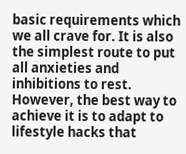basic requirements which we all crave for. It is also the simplest route to put all anxieties and inhibitions to rest. However, the best way to achieve it is to adapt to lifestyle hacks that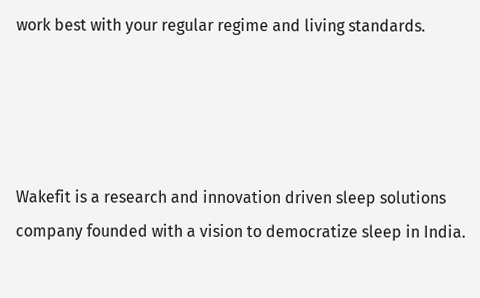work best with your regular regime and living standards.




Wakefit is a research and innovation driven sleep solutions company founded with a vision to democratize sleep in India.